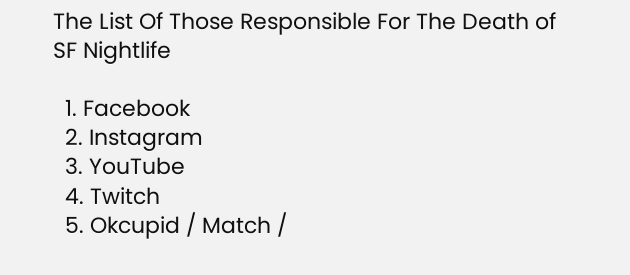The List Of Those Responsible For The Death of SF Nightlife

  1. Facebook
  2. Instagram
  3. YouTube
  4. Twitch
  5. Okcupid / Match /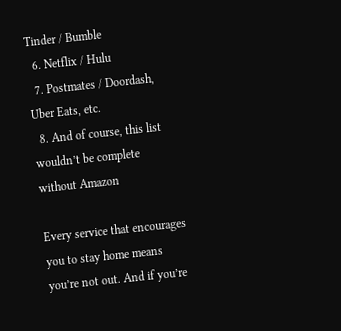Tinder / Bumble
  6. Netflix / Hulu
  7. Postmates / Doordash, Uber Eats, etc.
  8. And of course, this list wouldn’t be complete without Amazon

Every service that encourages you to stay home means you’re not out. And if you’re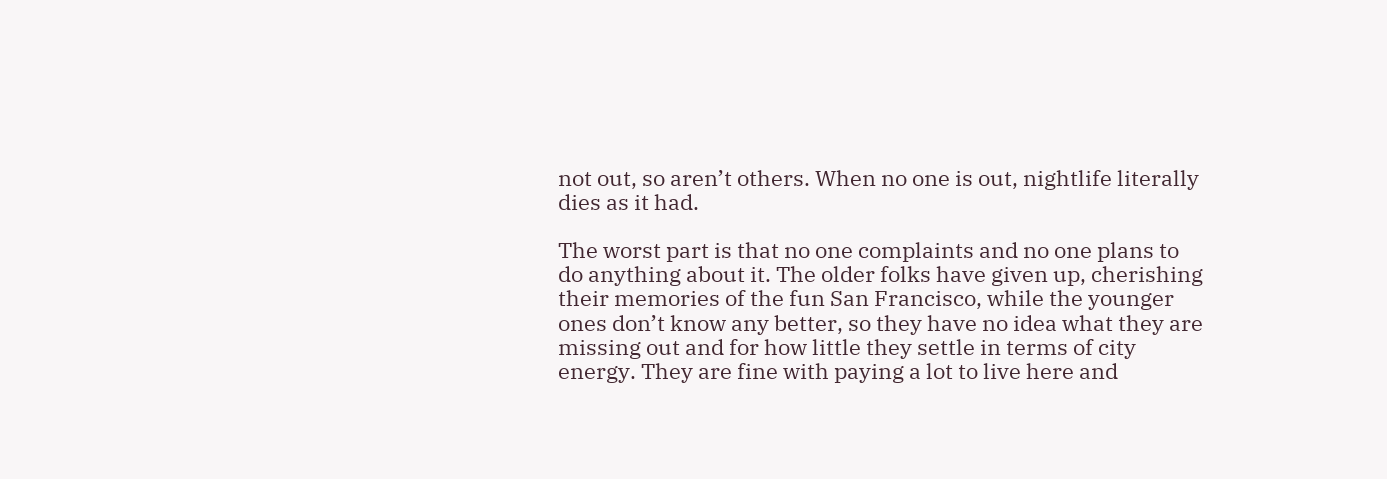not out, so aren’t others. When no one is out, nightlife literally dies as it had.

The worst part is that no one complaints and no one plans to do anything about it. The older folks have given up, cherishing their memories of the fun San Francisco, while the younger ones don’t know any better, so they have no idea what they are missing out and for how little they settle in terms of city energy. They are fine with paying a lot to live here and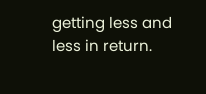getting less and less in return.